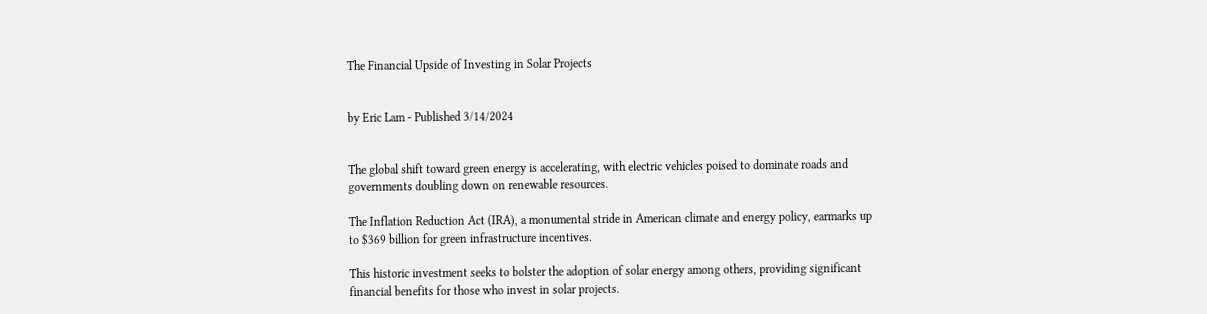The Financial Upside of Investing in Solar Projects


by Eric Lam - Published 3/14/2024


The global shift toward green energy is accelerating, with electric vehicles poised to dominate roads and governments doubling down on renewable resources.

The Inflation Reduction Act (IRA), a monumental stride in American climate and energy policy, earmarks up to $369 billion for green infrastructure incentives.

This historic investment seeks to bolster the adoption of solar energy among others, providing significant financial benefits for those who invest in solar projects.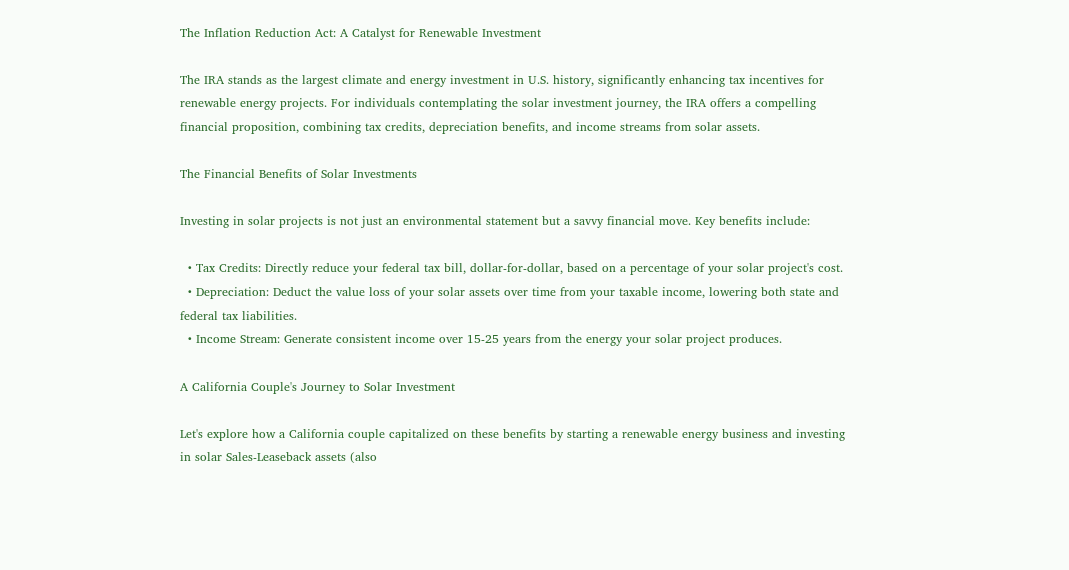The Inflation Reduction Act: A Catalyst for Renewable Investment

The IRA stands as the largest climate and energy investment in U.S. history, significantly enhancing tax incentives for renewable energy projects. For individuals contemplating the solar investment journey, the IRA offers a compelling financial proposition, combining tax credits, depreciation benefits, and income streams from solar assets.

The Financial Benefits of Solar Investments

Investing in solar projects is not just an environmental statement but a savvy financial move. Key benefits include:

  • Tax Credits: Directly reduce your federal tax bill, dollar-for-dollar, based on a percentage of your solar project's cost.
  • Depreciation: Deduct the value loss of your solar assets over time from your taxable income, lowering both state and federal tax liabilities.
  • Income Stream: Generate consistent income over 15-25 years from the energy your solar project produces.

A California Couple's Journey to Solar Investment

Let's explore how a California couple capitalized on these benefits by starting a renewable energy business and investing in solar Sales-Leaseback assets (also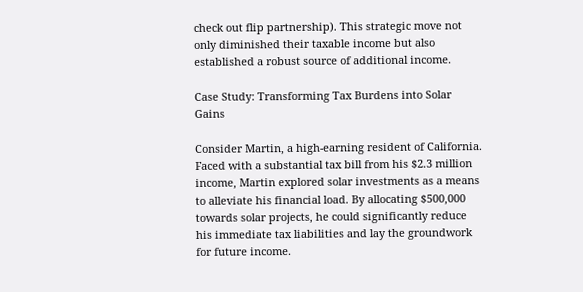check out flip partnership). This strategic move not only diminished their taxable income but also established a robust source of additional income.

Case Study: Transforming Tax Burdens into Solar Gains

Consider Martin, a high-earning resident of California. Faced with a substantial tax bill from his $2.3 million income, Martin explored solar investments as a means to alleviate his financial load. By allocating $500,000 towards solar projects, he could significantly reduce his immediate tax liabilities and lay the groundwork for future income.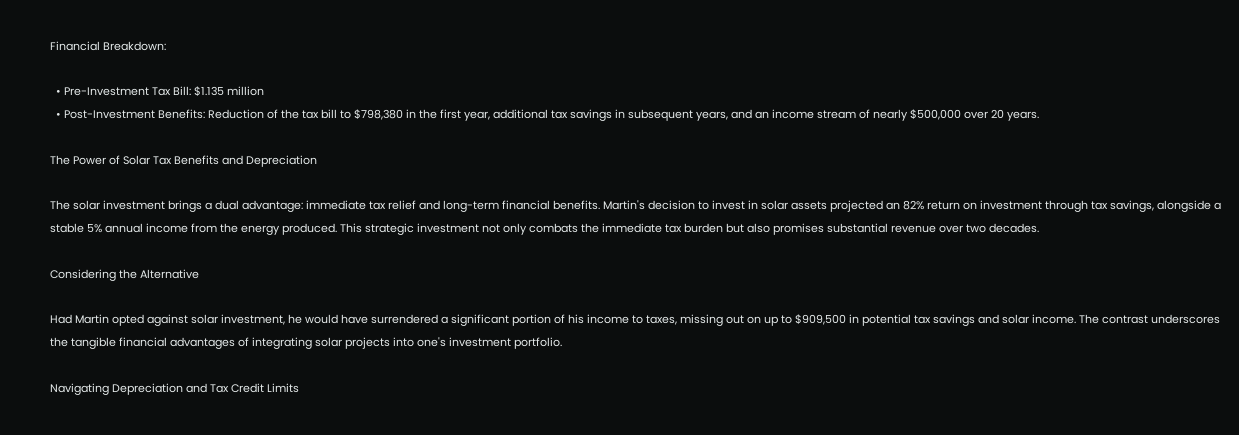Financial Breakdown:

  • Pre-Investment Tax Bill: $1.135 million
  • Post-Investment Benefits: Reduction of the tax bill to $798,380 in the first year, additional tax savings in subsequent years, and an income stream of nearly $500,000 over 20 years.

The Power of Solar Tax Benefits and Depreciation

The solar investment brings a dual advantage: immediate tax relief and long-term financial benefits. Martin's decision to invest in solar assets projected an 82% return on investment through tax savings, alongside a stable 5% annual income from the energy produced. This strategic investment not only combats the immediate tax burden but also promises substantial revenue over two decades.

Considering the Alternative

Had Martin opted against solar investment, he would have surrendered a significant portion of his income to taxes, missing out on up to $909,500 in potential tax savings and solar income. The contrast underscores the tangible financial advantages of integrating solar projects into one's investment portfolio.

Navigating Depreciation and Tax Credit Limits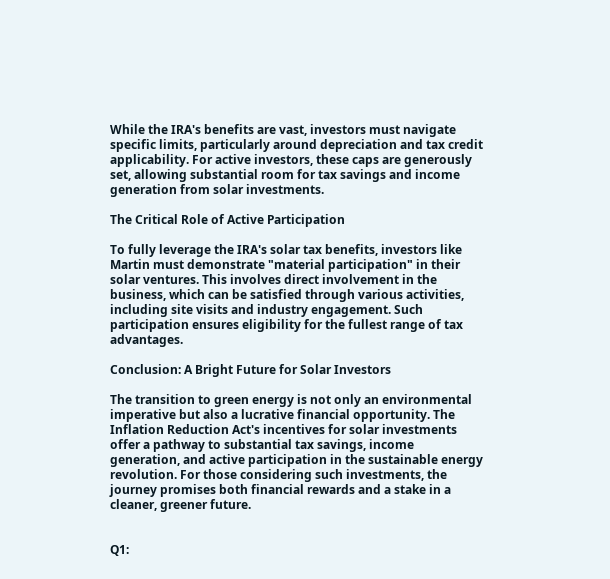While the IRA's benefits are vast, investors must navigate specific limits, particularly around depreciation and tax credit applicability. For active investors, these caps are generously set, allowing substantial room for tax savings and income generation from solar investments.

The Critical Role of Active Participation

To fully leverage the IRA's solar tax benefits, investors like Martin must demonstrate "material participation" in their solar ventures. This involves direct involvement in the business, which can be satisfied through various activities, including site visits and industry engagement. Such participation ensures eligibility for the fullest range of tax advantages.

Conclusion: A Bright Future for Solar Investors

The transition to green energy is not only an environmental imperative but also a lucrative financial opportunity. The Inflation Reduction Act's incentives for solar investments offer a pathway to substantial tax savings, income generation, and active participation in the sustainable energy revolution. For those considering such investments, the journey promises both financial rewards and a stake in a cleaner, greener future.


Q1: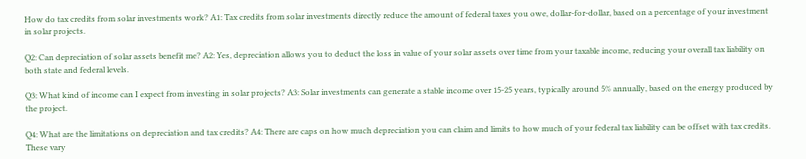How do tax credits from solar investments work? A1: Tax credits from solar investments directly reduce the amount of federal taxes you owe, dollar-for-dollar, based on a percentage of your investment in solar projects.

Q2: Can depreciation of solar assets benefit me? A2: Yes, depreciation allows you to deduct the loss in value of your solar assets over time from your taxable income, reducing your overall tax liability on both state and federal levels.

Q3: What kind of income can I expect from investing in solar projects? A3: Solar investments can generate a stable income over 15-25 years, typically around 5% annually, based on the energy produced by the project.

Q4: What are the limitations on depreciation and tax credits? A4: There are caps on how much depreciation you can claim and limits to how much of your federal tax liability can be offset with tax credits. These vary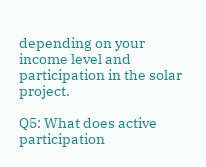depending on your income level and participation in the solar project.

Q5: What does active participation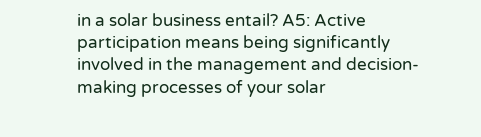in a solar business entail? A5: Active participation means being significantly involved in the management and decision-making processes of your solar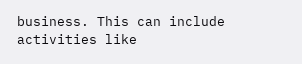business. This can include activities like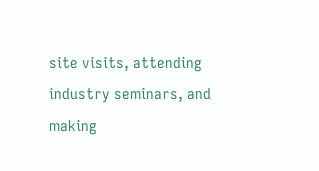site visits, attending industry seminars, and making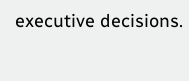executive decisions.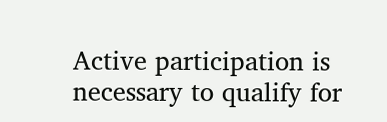Active participation is necessary to qualify for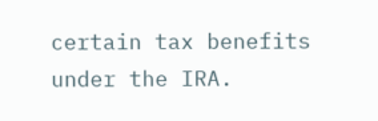certain tax benefits under the IRA.